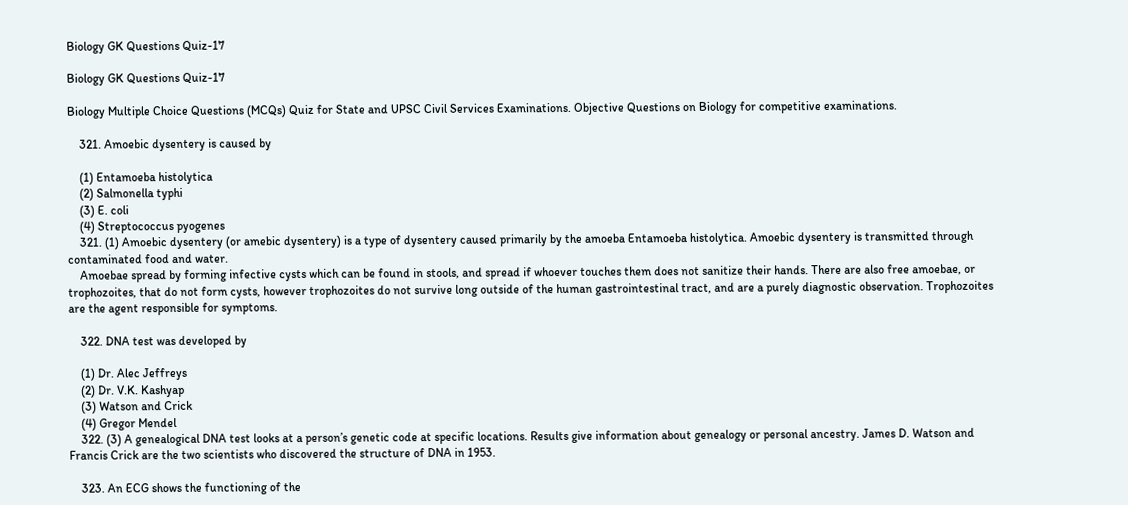Biology GK Questions Quiz-17

Biology GK Questions Quiz-17

Biology Multiple Choice Questions (MCQs) Quiz for State and UPSC Civil Services Examinations. Objective Questions on Biology for competitive examinations.

    321. Amoebic dysentery is caused by

    (1) Entamoeba histolytica
    (2) Salmonella typhi
    (3) E. coli
    (4) Streptococcus pyogenes
    321. (1) Amoebic dysentery (or amebic dysentery) is a type of dysentery caused primarily by the amoeba Entamoeba histolytica. Amoebic dysentery is transmitted through contaminated food and water.
    Amoebae spread by forming infective cysts which can be found in stools, and spread if whoever touches them does not sanitize their hands. There are also free amoebae, or trophozoites, that do not form cysts, however trophozoites do not survive long outside of the human gastrointestinal tract, and are a purely diagnostic observation. Trophozoites are the agent responsible for symptoms.

    322. DNA test was developed by

    (1) Dr. Alec Jeffreys
    (2) Dr. V.K. Kashyap
    (3) Watson and Crick
    (4) Gregor Mendel
    322. (3) A genealogical DNA test looks at a person’s genetic code at specific locations. Results give information about genealogy or personal ancestry. James D. Watson and Francis Crick are the two scientists who discovered the structure of DNA in 1953.

    323. An ECG shows the functioning of the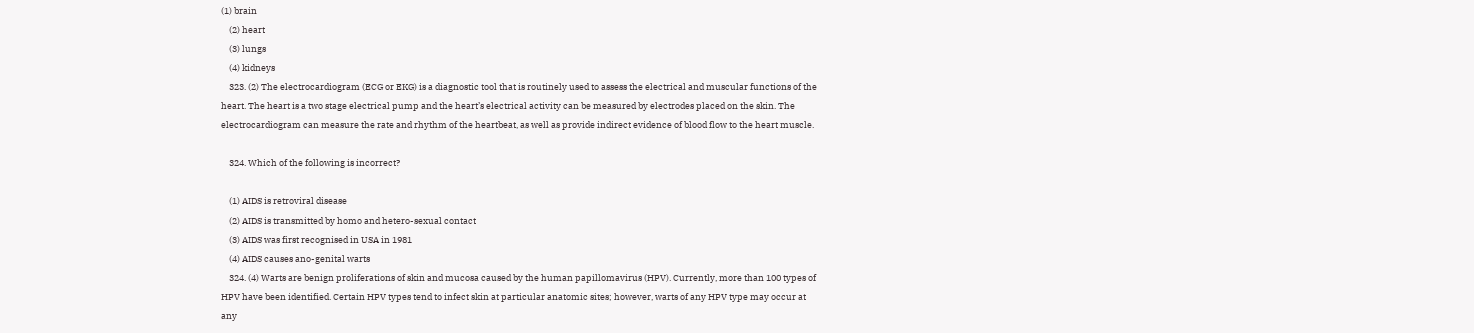(1) brain
    (2) heart
    (3) lungs
    (4) kidneys
    323. (2) The electrocardiogram (ECG or EKG) is a diagnostic tool that is routinely used to assess the electrical and muscular functions of the heart. The heart is a two stage electrical pump and the heart’s electrical activity can be measured by electrodes placed on the skin. The electrocardiogram can measure the rate and rhythm of the heartbeat, as well as provide indirect evidence of blood flow to the heart muscle.

    324. Which of the following is incorrect?

    (1) AIDS is retroviral disease
    (2) AIDS is transmitted by homo and hetero-sexual contact
    (3) AIDS was first recognised in USA in 1981
    (4) AIDS causes ano-genital warts
    324. (4) Warts are benign proliferations of skin and mucosa caused by the human papillomavirus (HPV). Currently, more than 100 types of HPV have been identified. Certain HPV types tend to infect skin at particular anatomic sites; however, warts of any HPV type may occur at any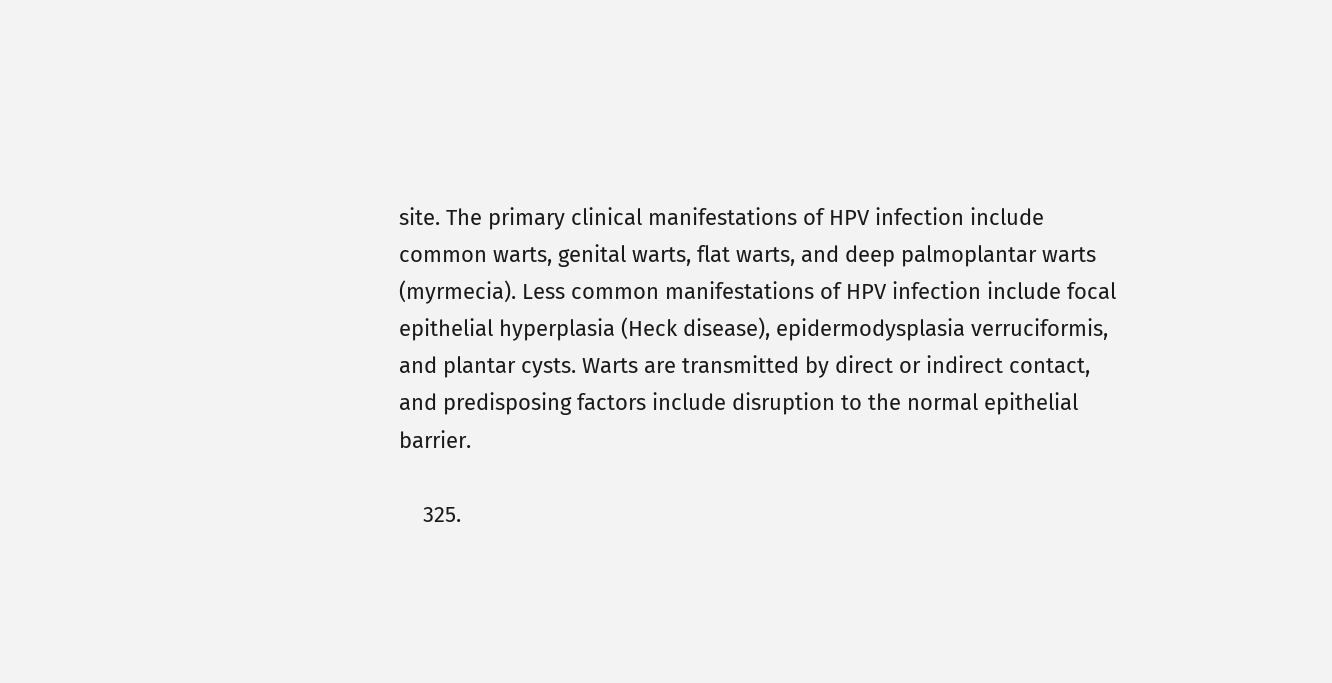site. The primary clinical manifestations of HPV infection include common warts, genital warts, flat warts, and deep palmoplantar warts (myrmecia). Less common manifestations of HPV infection include focal epithelial hyperplasia (Heck disease), epidermodysplasia verruciformis, and plantar cysts. Warts are transmitted by direct or indirect contact, and predisposing factors include disruption to the normal epithelial barrier.

    325.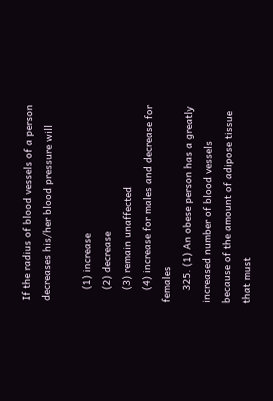If the radius of blood vessels of a person decreases his/her blood pressure will

    (1) increase
    (2) decrease
    (3) remain unaffected
    (4) increase for males and decrease for females
    325. (1) An obese person has a greatly increased number of blood vessels because of the amount of adipose tissue that must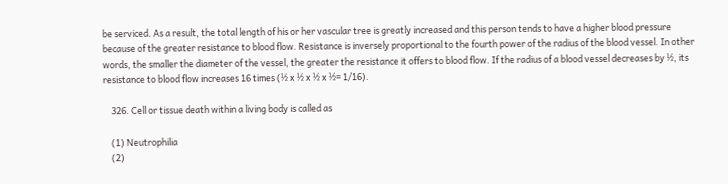be serviced. As a result, the total length of his or her vascular tree is greatly increased and this person tends to have a higher blood pressure because of the greater resistance to blood flow. Resistance is inversely proportional to the fourth power of the radius of the blood vessel. In other words, the smaller the diameter of the vessel, the greater the resistance it offers to blood flow. If the radius of a blood vessel decreases by ½, its resistance to blood flow increases 16 times (½ x ½ x ½ x ½= 1/16).

    326. Cell or tissue death within a living body is called as

    (1) Neutrophilia
    (2)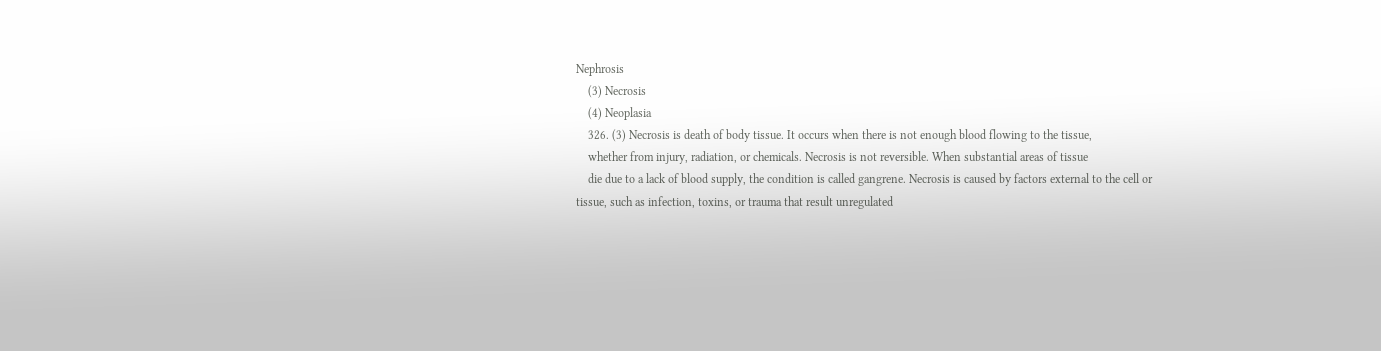Nephrosis
    (3) Necrosis
    (4) Neoplasia
    326. (3) Necrosis is death of body tissue. It occurs when there is not enough blood flowing to the tissue,
    whether from injury, radiation, or chemicals. Necrosis is not reversible. When substantial areas of tissue
    die due to a lack of blood supply, the condition is called gangrene. Necrosis is caused by factors external to the cell or tissue, such as infection, toxins, or trauma that result unregulated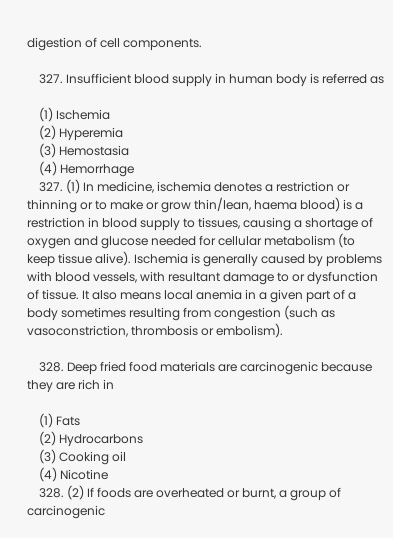digestion of cell components.

    327. Insufficient blood supply in human body is referred as

    (1) Ischemia
    (2) Hyperemia
    (3) Hemostasia
    (4) Hemorrhage
    327. (1) In medicine, ischemia denotes a restriction or thinning or to make or grow thin/lean, haema blood) is a restriction in blood supply to tissues, causing a shortage of oxygen and glucose needed for cellular metabolism (to keep tissue alive). Ischemia is generally caused by problems with blood vessels, with resultant damage to or dysfunction of tissue. It also means local anemia in a given part of a body sometimes resulting from congestion (such as vasoconstriction, thrombosis or embolism).

    328. Deep fried food materials are carcinogenic because they are rich in

    (1) Fats
    (2) Hydrocarbons
    (3) Cooking oil
    (4) Nicotine
    328. (2) If foods are overheated or burnt, a group of carcinogenic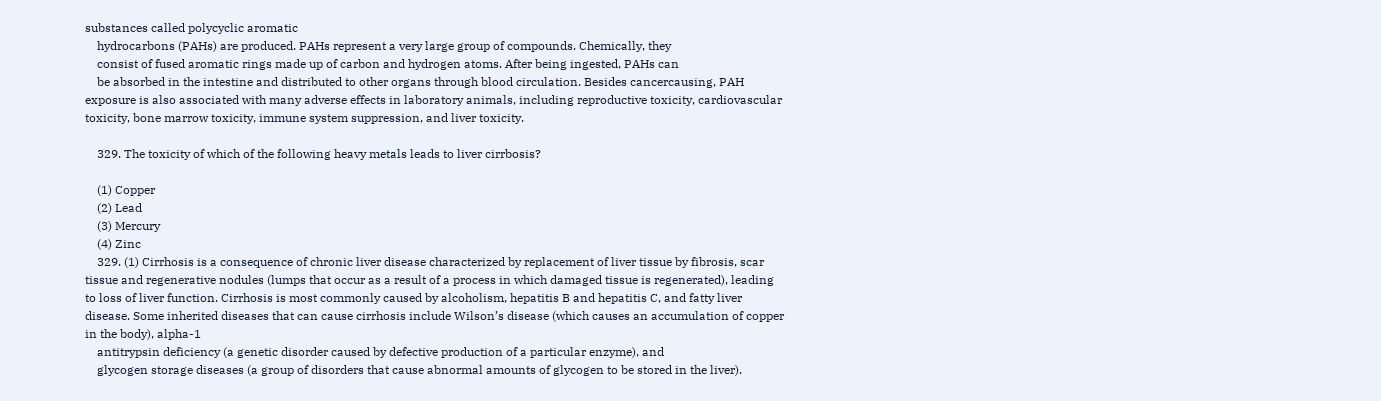substances called polycyclic aromatic
    hydrocarbons (PAHs) are produced. PAHs represent a very large group of compounds. Chemically, they
    consist of fused aromatic rings made up of carbon and hydrogen atoms. After being ingested, PAHs can
    be absorbed in the intestine and distributed to other organs through blood circulation. Besides cancercausing, PAH exposure is also associated with many adverse effects in laboratory animals, including reproductive toxicity, cardiovascular toxicity, bone marrow toxicity, immune system suppression, and liver toxicity.

    329. The toxicity of which of the following heavy metals leads to liver cirrbosis?

    (1) Copper
    (2) Lead
    (3) Mercury
    (4) Zinc
    329. (1) Cirrhosis is a consequence of chronic liver disease characterized by replacement of liver tissue by fibrosis, scar tissue and regenerative nodules (lumps that occur as a result of a process in which damaged tissue is regenerated), leading to loss of liver function. Cirrhosis is most commonly caused by alcoholism, hepatitis B and hepatitis C, and fatty liver disease. Some inherited diseases that can cause cirrhosis include Wilson’s disease (which causes an accumulation of copper in the body), alpha-1
    antitrypsin deficiency (a genetic disorder caused by defective production of a particular enzyme), and
    glycogen storage diseases (a group of disorders that cause abnormal amounts of glycogen to be stored in the liver).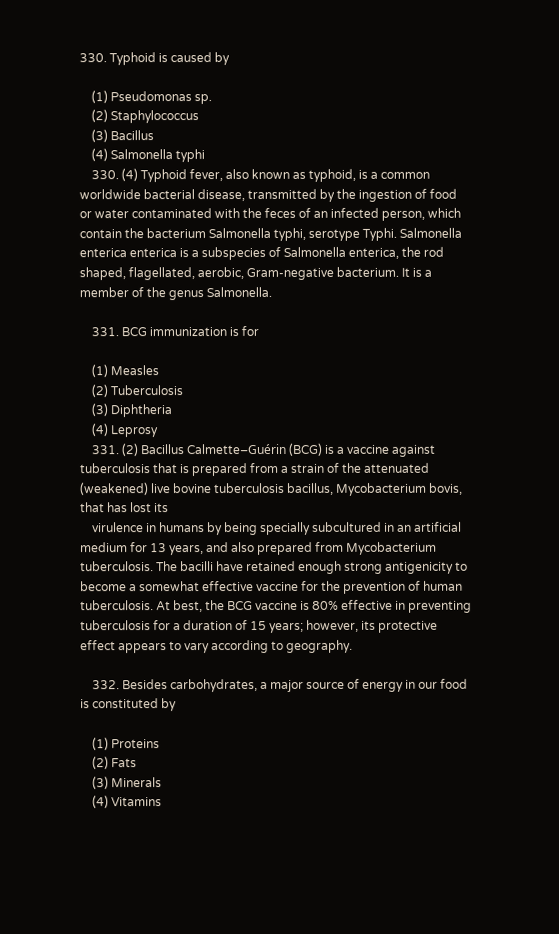330. Typhoid is caused by

    (1) Pseudomonas sp.
    (2) Staphylococcus
    (3) Bacillus
    (4) Salmonella typhi
    330. (4) Typhoid fever, also known as typhoid, is a common worldwide bacterial disease, transmitted by the ingestion of food or water contaminated with the feces of an infected person, which contain the bacterium Salmonella typhi, serotype Typhi. Salmonella enterica enterica is a subspecies of Salmonella enterica, the rod shaped, flagellated, aerobic, Gram-negative bacterium. It is a member of the genus Salmonella.

    331. BCG immunization is for

    (1) Measles
    (2) Tuberculosis
    (3) Diphtheria
    (4) Leprosy
    331. (2) Bacillus Calmette–Guérin (BCG) is a vaccine against tuberculosis that is prepared from a strain of the attenuated (weakened) live bovine tuberculosis bacillus, Mycobacterium bovis, that has lost its
    virulence in humans by being specially subcultured in an artificial medium for 13 years, and also prepared from Mycobacterium tuberculosis. The bacilli have retained enough strong antigenicity to become a somewhat effective vaccine for the prevention of human tuberculosis. At best, the BCG vaccine is 80% effective in preventing tuberculosis for a duration of 15 years; however, its protective effect appears to vary according to geography.

    332. Besides carbohydrates, a major source of energy in our food is constituted by

    (1) Proteins
    (2) Fats
    (3) Minerals
    (4) Vitamins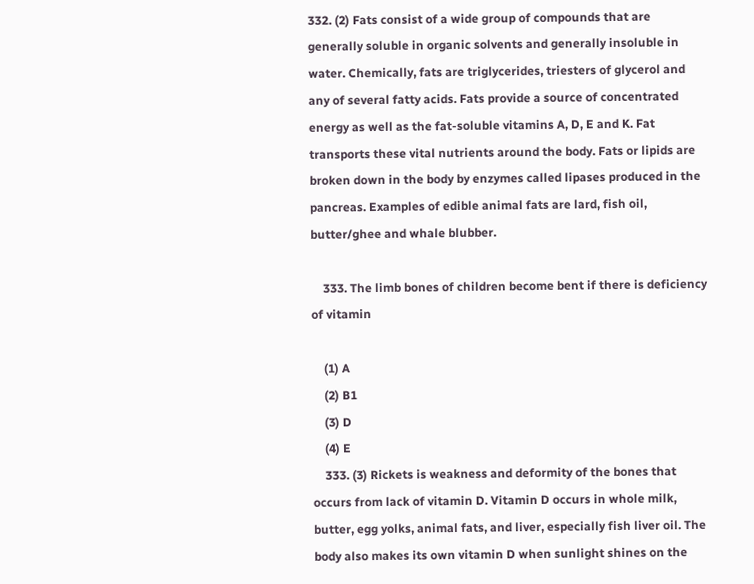332. (2) Fats consist of a wide group of compounds that are generally soluble in organic solvents and generally insoluble in water. Chemically, fats are triglycerides, triesters of glycerol and any of several fatty acids. Fats provide a source of concentrated energy as well as the fat-soluble vitamins A, D, E and K. Fat transports these vital nutrients around the body. Fats or lipids are broken down in the body by enzymes called lipases produced in the pancreas. Examples of edible animal fats are lard, fish oil, butter/ghee and whale blubber.

    333. The limb bones of children become bent if there is deficiency of vitamin

    (1) A
    (2) B1
    (3) D
    (4) E
    333. (3) Rickets is weakness and deformity of the bones that occurs from lack of vitamin D. Vitamin D occurs in whole milk, butter, egg yolks, animal fats, and liver, especially fish liver oil. The body also makes its own vitamin D when sunlight shines on the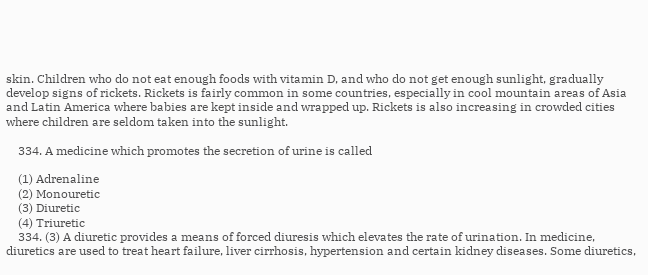skin. Children who do not eat enough foods with vitamin D, and who do not get enough sunlight, gradually develop signs of rickets. Rickets is fairly common in some countries, especially in cool mountain areas of Asia and Latin America where babies are kept inside and wrapped up. Rickets is also increasing in crowded cities where children are seldom taken into the sunlight.

    334. A medicine which promotes the secretion of urine is called

    (1) Adrenaline
    (2) Monouretic
    (3) Diuretic
    (4) Triuretic
    334. (3) A diuretic provides a means of forced diuresis which elevates the rate of urination. In medicine, diuretics are used to treat heart failure, liver cirrhosis, hypertension and certain kidney diseases. Some diuretics,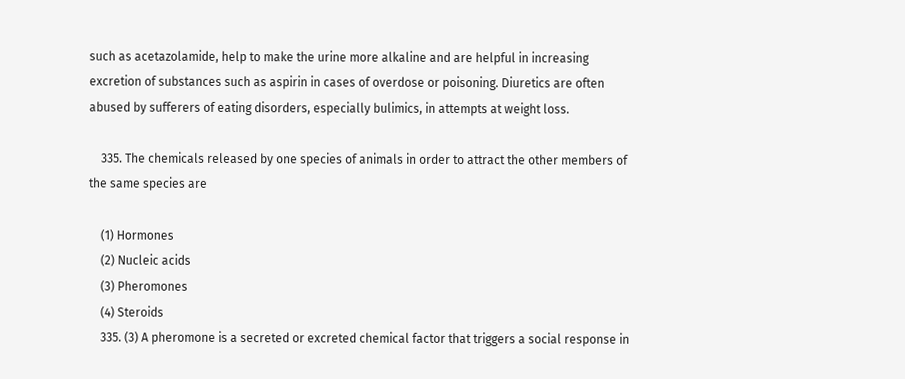such as acetazolamide, help to make the urine more alkaline and are helpful in increasing excretion of substances such as aspirin in cases of overdose or poisoning. Diuretics are often abused by sufferers of eating disorders, especially bulimics, in attempts at weight loss.

    335. The chemicals released by one species of animals in order to attract the other members of the same species are

    (1) Hormones
    (2) Nucleic acids
    (3) Pheromones
    (4) Steroids
    335. (3) A pheromone is a secreted or excreted chemical factor that triggers a social response in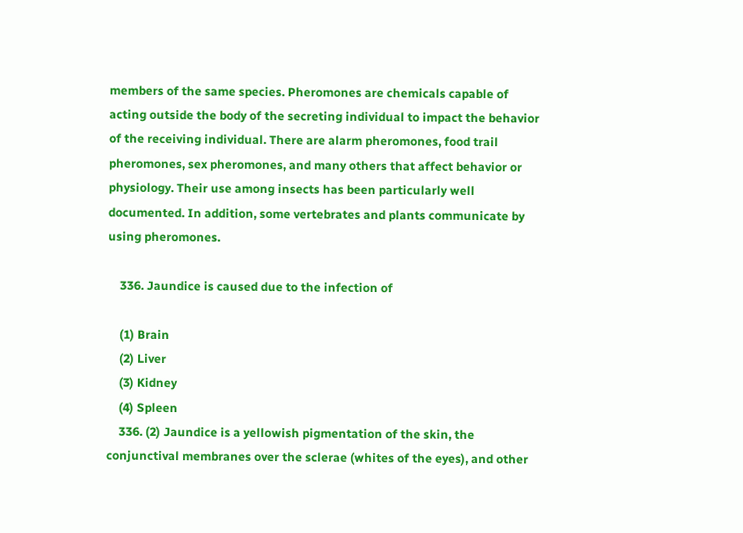members of the same species. Pheromones are chemicals capable of acting outside the body of the secreting individual to impact the behavior of the receiving individual. There are alarm pheromones, food trail pheromones, sex pheromones, and many others that affect behavior or physiology. Their use among insects has been particularly well documented. In addition, some vertebrates and plants communicate by using pheromones.

    336. Jaundice is caused due to the infection of

    (1) Brain
    (2) Liver
    (3) Kidney
    (4) Spleen
    336. (2) Jaundice is a yellowish pigmentation of the skin, the conjunctival membranes over the sclerae (whites of the eyes), and other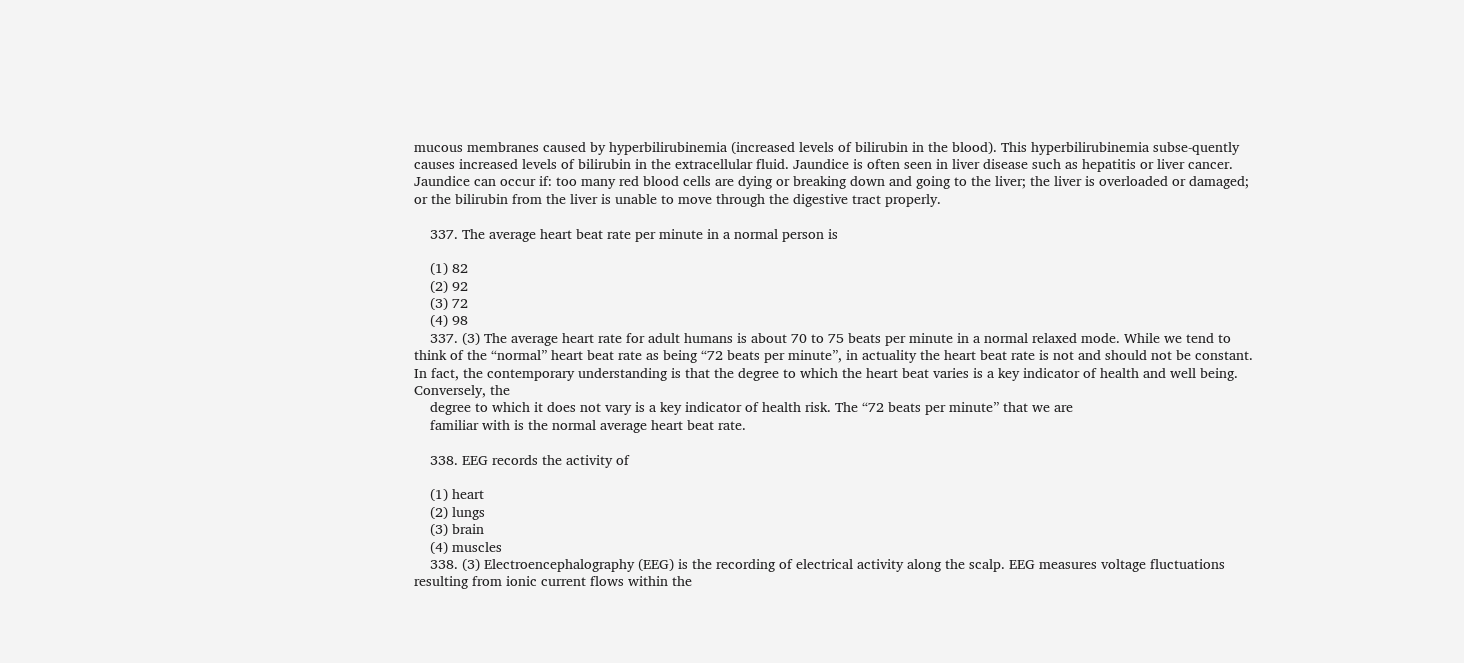mucous membranes caused by hyperbilirubinemia (increased levels of bilirubin in the blood). This hyperbilirubinemia subse-quently causes increased levels of bilirubin in the extracellular fluid. Jaundice is often seen in liver disease such as hepatitis or liver cancer. Jaundice can occur if: too many red blood cells are dying or breaking down and going to the liver; the liver is overloaded or damaged; or the bilirubin from the liver is unable to move through the digestive tract properly.

    337. The average heart beat rate per minute in a normal person is

    (1) 82
    (2) 92
    (3) 72
    (4) 98
    337. (3) The average heart rate for adult humans is about 70 to 75 beats per minute in a normal relaxed mode. While we tend to think of the “normal” heart beat rate as being “72 beats per minute”, in actuality the heart beat rate is not and should not be constant. In fact, the contemporary understanding is that the degree to which the heart beat varies is a key indicator of health and well being. Conversely, the
    degree to which it does not vary is a key indicator of health risk. The “72 beats per minute” that we are
    familiar with is the normal average heart beat rate.

    338. EEG records the activity of

    (1) heart
    (2) lungs
    (3) brain
    (4) muscles
    338. (3) Electroencephalography (EEG) is the recording of electrical activity along the scalp. EEG measures voltage fluctuations resulting from ionic current flows within the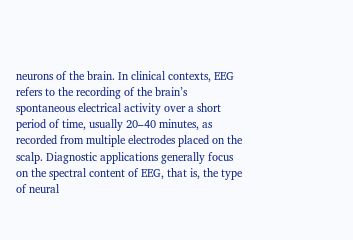neurons of the brain. In clinical contexts, EEG refers to the recording of the brain’s spontaneous electrical activity over a short period of time, usually 20–40 minutes, as recorded from multiple electrodes placed on the scalp. Diagnostic applications generally focus on the spectral content of EEG, that is, the type of neural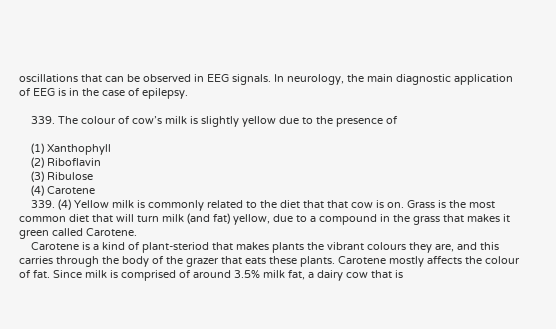oscillations that can be observed in EEG signals. In neurology, the main diagnostic application of EEG is in the case of epilepsy.

    339. The colour of cow’s milk is slightly yellow due to the presence of

    (1) Xanthophyll
    (2) Riboflavin
    (3) Ribulose
    (4) Carotene
    339. (4) Yellow milk is commonly related to the diet that that cow is on. Grass is the most common diet that will turn milk (and fat) yellow, due to a compound in the grass that makes it green called Carotene.
    Carotene is a kind of plant-steriod that makes plants the vibrant colours they are, and this carries through the body of the grazer that eats these plants. Carotene mostly affects the colour of fat. Since milk is comprised of around 3.5% milk fat, a dairy cow that is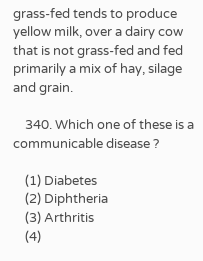grass-fed tends to produce yellow milk, over a dairy cow that is not grass-fed and fed primarily a mix of hay, silage and grain.

    340. Which one of these is a communicable disease ?

    (1) Diabetes
    (2) Diphtheria
    (3) Arthritis
    (4)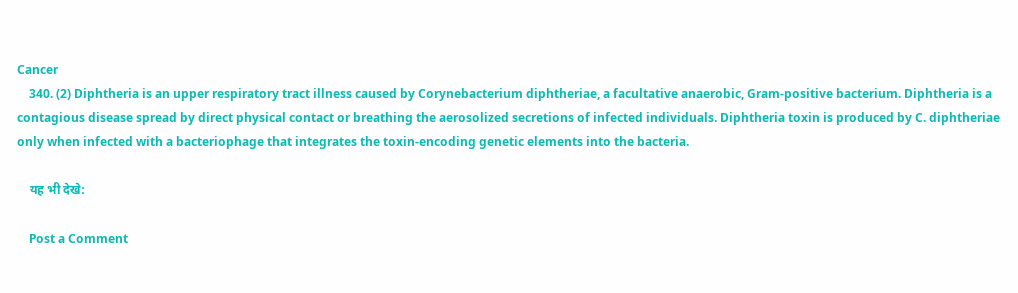Cancer
    340. (2) Diphtheria is an upper respiratory tract illness caused by Corynebacterium diphtheriae, a facultative anaerobic, Gram-positive bacterium. Diphtheria is a contagious disease spread by direct physical contact or breathing the aerosolized secretions of infected individuals. Diphtheria toxin is produced by C. diphtheriae only when infected with a bacteriophage that integrates the toxin-encoding genetic elements into the bacteria.

    यह भी देखे:

    Post a Comment